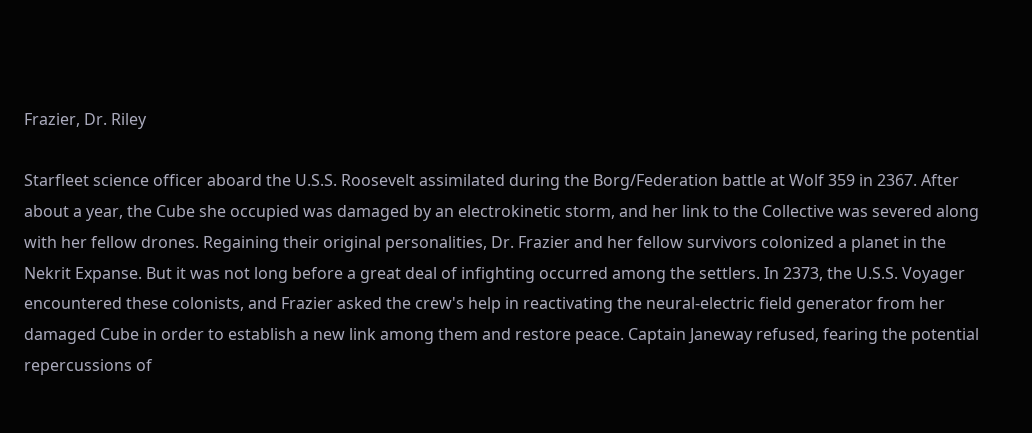Frazier, Dr. Riley

Starfleet science officer aboard the U.S.S. Roosevelt assimilated during the Borg/Federation battle at Wolf 359 in 2367. After about a year, the Cube she occupied was damaged by an electrokinetic storm, and her link to the Collective was severed along with her fellow drones. Regaining their original personalities, Dr. Frazier and her fellow survivors colonized a planet in the Nekrit Expanse. But it was not long before a great deal of infighting occurred among the settlers. In 2373, the U.S.S. Voyager encountered these colonists, and Frazier asked the crew's help in reactivating the neural-electric field generator from her damaged Cube in order to establish a new link among them and restore peace. Captain Janeway refused, fearing the potential repercussions of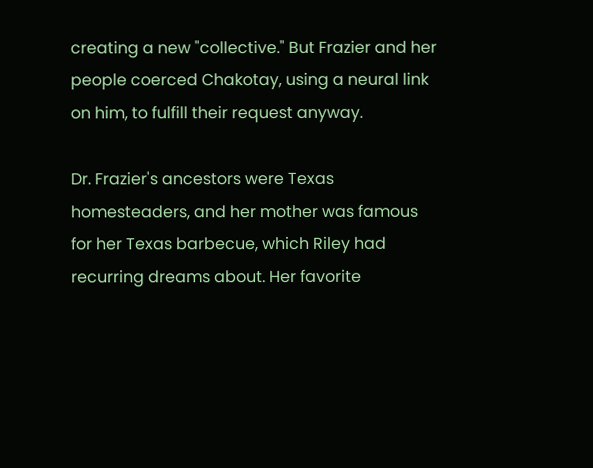creating a new "collective." But Frazier and her people coerced Chakotay, using a neural link on him, to fulfill their request anyway.

Dr. Frazier's ancestors were Texas homesteaders, and her mother was famous for her Texas barbecue, which Riley had recurring dreams about. Her favorite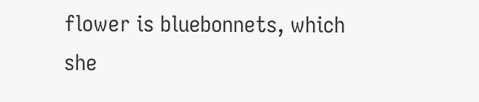flower is bluebonnets, which she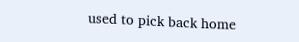used to pick back home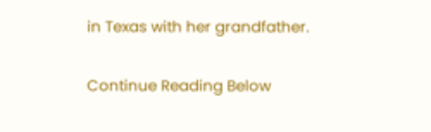in Texas with her grandfather.

Continue Reading Below